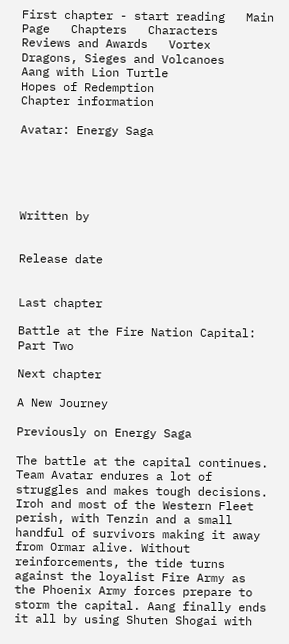First chapter - start reading   Main Page   Chapters   Characters   Reviews and Awards   Vortex   Dragons, Sieges and Volcanoes
Aang with Lion Turtle
Hopes of Redemption
Chapter information

Avatar: Energy Saga





Written by


Release date


Last chapter

Battle at the Fire Nation Capital: Part Two

Next chapter

A New Journey

Previously on Energy Saga

The battle at the capital continues. Team Avatar endures a lot of struggles and makes tough decisions. Iroh and most of the Western Fleet perish, with Tenzin and a small handful of survivors making it away from Ormar alive. Without reinforcements, the tide turns against the loyalist Fire Army as the Phoenix Army forces prepare to storm the capital. Aang finally ends it all by using Shuten Shogai with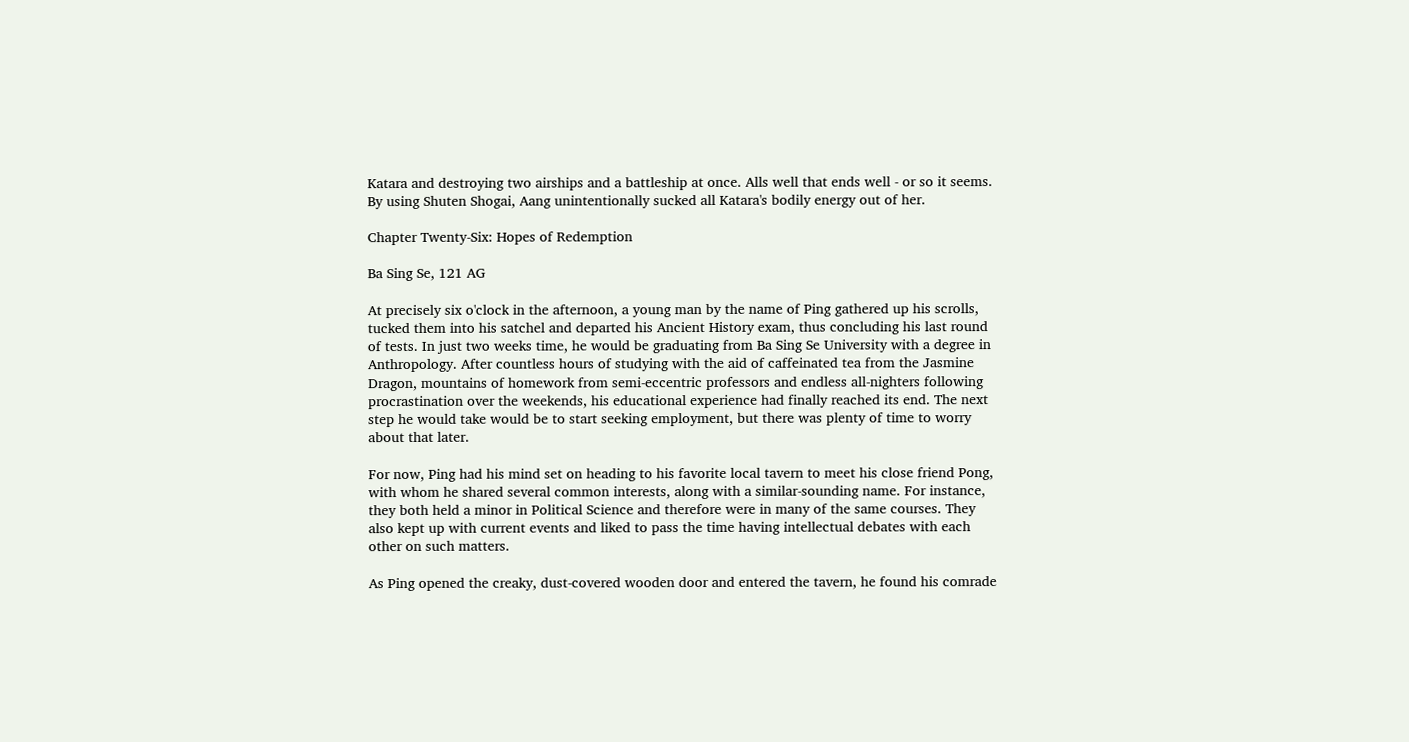Katara and destroying two airships and a battleship at once. Alls well that ends well - or so it seems. By using Shuten Shogai, Aang unintentionally sucked all Katara's bodily energy out of her.

Chapter Twenty-Six: Hopes of Redemption

Ba Sing Se, 121 AG

At precisely six o'clock in the afternoon, a young man by the name of Ping gathered up his scrolls, tucked them into his satchel and departed his Ancient History exam, thus concluding his last round of tests. In just two weeks time, he would be graduating from Ba Sing Se University with a degree in Anthropology. After countless hours of studying with the aid of caffeinated tea from the Jasmine Dragon, mountains of homework from semi-eccentric professors and endless all-nighters following procrastination over the weekends, his educational experience had finally reached its end. The next step he would take would be to start seeking employment, but there was plenty of time to worry about that later.

For now, Ping had his mind set on heading to his favorite local tavern to meet his close friend Pong, with whom he shared several common interests, along with a similar-sounding name. For instance, they both held a minor in Political Science and therefore were in many of the same courses. They also kept up with current events and liked to pass the time having intellectual debates with each other on such matters.

As Ping opened the creaky, dust-covered wooden door and entered the tavern, he found his comrade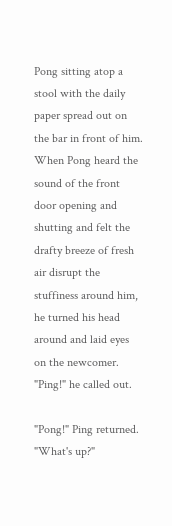Pong sitting atop a stool with the daily paper spread out on the bar in front of him. When Pong heard the sound of the front door opening and shutting and felt the drafty breeze of fresh air disrupt the stuffiness around him, he turned his head around and laid eyes on the newcomer. "Ping!" he called out.

"Pong!" Ping returned. "What's up?"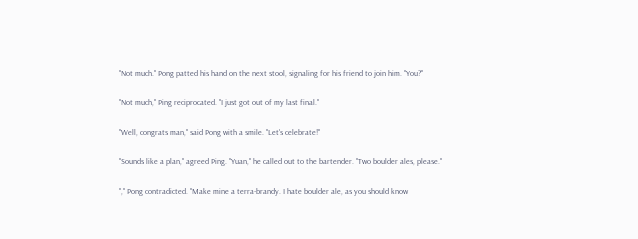"Not much." Pong patted his hand on the next stool, signaling for his friend to join him. "You?"

"Not much," Ping reciprocated. "I just got out of my last final."

"Well, congrats man," said Pong with a smile. "Let's celebrate!"

"Sounds like a plan," agreed Ping. "Yuan," he called out to the bartender. "Two boulder ales, please."

"," Pong contradicted. "Make mine a terra-brandy. I hate boulder ale, as you should know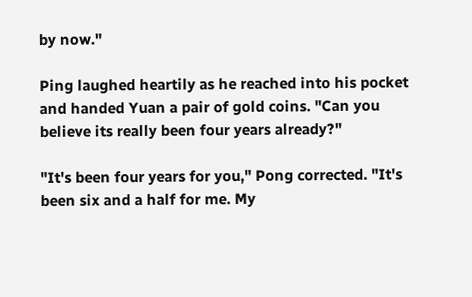by now."

Ping laughed heartily as he reached into his pocket and handed Yuan a pair of gold coins. "Can you believe its really been four years already?"

"It's been four years for you," Pong corrected. "It's been six and a half for me. My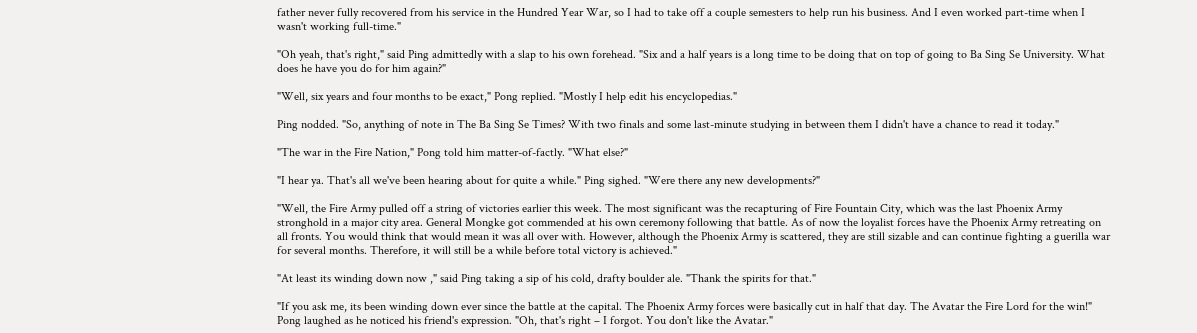father never fully recovered from his service in the Hundred Year War, so I had to take off a couple semesters to help run his business. And I even worked part-time when I wasn't working full-time."

"Oh yeah, that's right," said Ping admittedly with a slap to his own forehead. "Six and a half years is a long time to be doing that on top of going to Ba Sing Se University. What does he have you do for him again?"

"Well, six years and four months to be exact," Pong replied. "Mostly I help edit his encyclopedias."

Ping nodded. "So, anything of note in The Ba Sing Se Times? With two finals and some last-minute studying in between them I didn't have a chance to read it today."

"The war in the Fire Nation," Pong told him matter-of-factly. "What else?"

"I hear ya. That's all we've been hearing about for quite a while." Ping sighed. "Were there any new developments?"

"Well, the Fire Army pulled off a string of victories earlier this week. The most significant was the recapturing of Fire Fountain City, which was the last Phoenix Army stronghold in a major city area. General Mongke got commended at his own ceremony following that battle. As of now the loyalist forces have the Phoenix Army retreating on all fronts. You would think that would mean it was all over with. However, although the Phoenix Army is scattered, they are still sizable and can continue fighting a guerilla war for several months. Therefore, it will still be a while before total victory is achieved."

"At least its winding down now ," said Ping taking a sip of his cold, drafty boulder ale. "Thank the spirits for that."

"If you ask me, its been winding down ever since the battle at the capital. The Phoenix Army forces were basically cut in half that day. The Avatar the Fire Lord for the win!" Pong laughed as he noticed his friend's expression. "Oh, that's right – I forgot. You don't like the Avatar."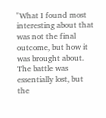"What I found most interesting about that was not the final outcome, but how it was brought about. The battle was essentially lost, but the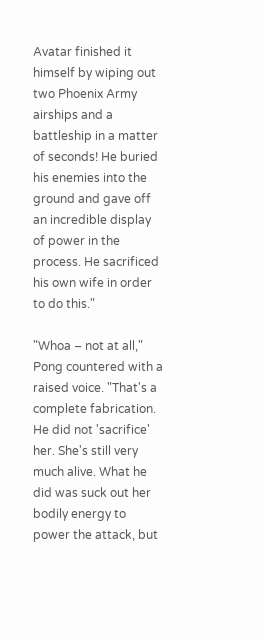Avatar finished it himself by wiping out two Phoenix Army airships and a battleship in a matter of seconds! He buried his enemies into the ground and gave off an incredible display of power in the process. He sacrificed his own wife in order to do this."

"Whoa – not at all," Pong countered with a raised voice. "That's a complete fabrication. He did not 'sacrifice' her. She's still very much alive. What he did was suck out her bodily energy to power the attack, but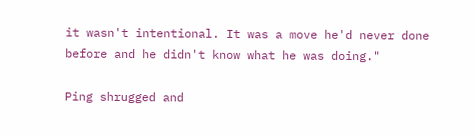it wasn't intentional. It was a move he'd never done before and he didn't know what he was doing."

Ping shrugged and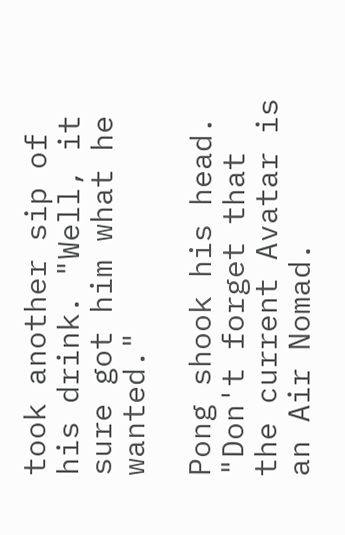took another sip of his drink. "Well, it sure got him what he wanted."

Pong shook his head. "Don't forget that the current Avatar is an Air Nomad.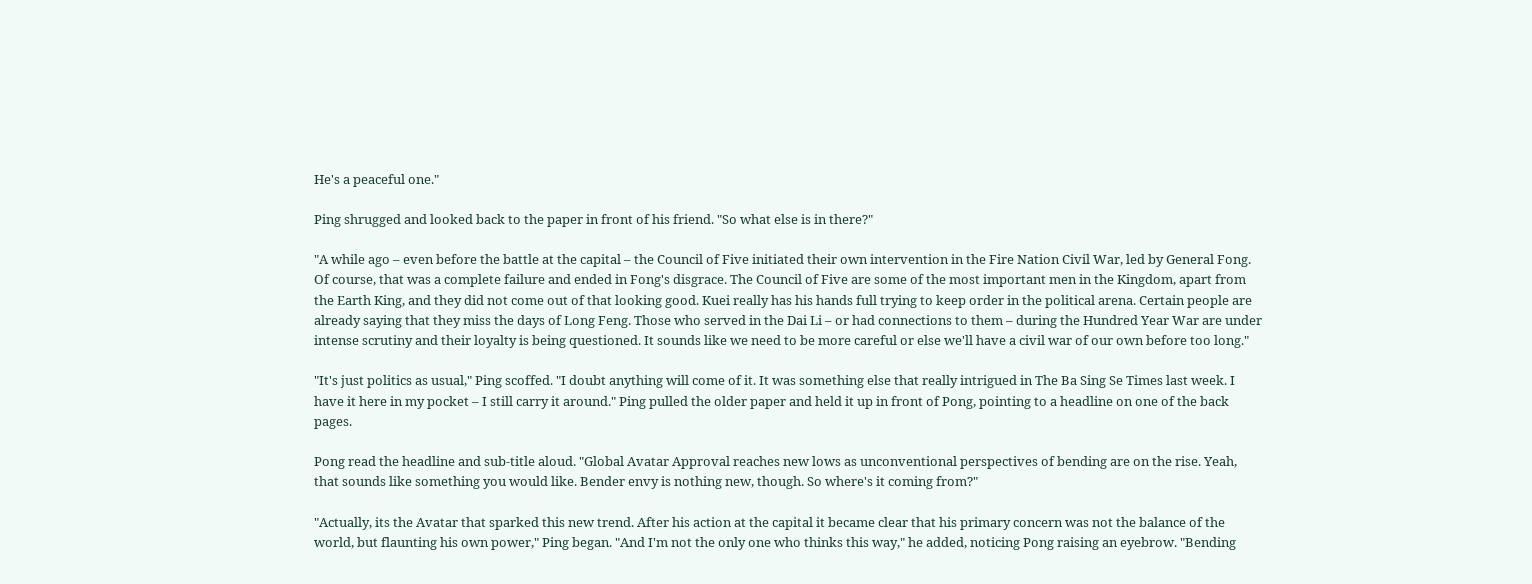He's a peaceful one."

Ping shrugged and looked back to the paper in front of his friend. "So what else is in there?"

"A while ago – even before the battle at the capital – the Council of Five initiated their own intervention in the Fire Nation Civil War, led by General Fong. Of course, that was a complete failure and ended in Fong's disgrace. The Council of Five are some of the most important men in the Kingdom, apart from the Earth King, and they did not come out of that looking good. Kuei really has his hands full trying to keep order in the political arena. Certain people are already saying that they miss the days of Long Feng. Those who served in the Dai Li – or had connections to them – during the Hundred Year War are under intense scrutiny and their loyalty is being questioned. It sounds like we need to be more careful or else we'll have a civil war of our own before too long."

"It's just politics as usual," Ping scoffed. "I doubt anything will come of it. It was something else that really intrigued in The Ba Sing Se Times last week. I have it here in my pocket – I still carry it around." Ping pulled the older paper and held it up in front of Pong, pointing to a headline on one of the back pages.

Pong read the headline and sub-title aloud. "Global Avatar Approval reaches new lows as unconventional perspectives of bending are on the rise. Yeah, that sounds like something you would like. Bender envy is nothing new, though. So where's it coming from?"

"Actually, its the Avatar that sparked this new trend. After his action at the capital it became clear that his primary concern was not the balance of the world, but flaunting his own power," Ping began. "And I'm not the only one who thinks this way," he added, noticing Pong raising an eyebrow. "Bending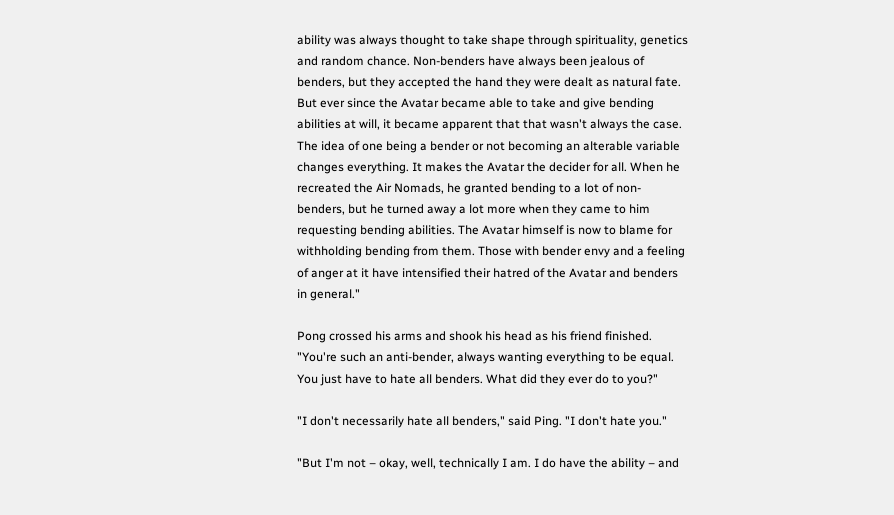ability was always thought to take shape through spirituality, genetics and random chance. Non-benders have always been jealous of benders, but they accepted the hand they were dealt as natural fate. But ever since the Avatar became able to take and give bending abilities at will, it became apparent that that wasn't always the case. The idea of one being a bender or not becoming an alterable variable changes everything. It makes the Avatar the decider for all. When he recreated the Air Nomads, he granted bending to a lot of non-benders, but he turned away a lot more when they came to him requesting bending abilities. The Avatar himself is now to blame for withholding bending from them. Those with bender envy and a feeling of anger at it have intensified their hatred of the Avatar and benders in general."

Pong crossed his arms and shook his head as his friend finished. "You're such an anti-bender, always wanting everything to be equal. You just have to hate all benders. What did they ever do to you?"

"I don't necessarily hate all benders," said Ping. "I don't hate you."

"But I'm not – okay, well, technically I am. I do have the ability – and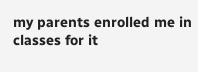my parents enrolled me in classes for it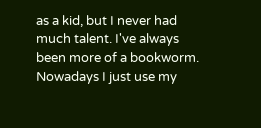as a kid, but I never had much talent. I've always been more of a bookworm. Nowadays I just use my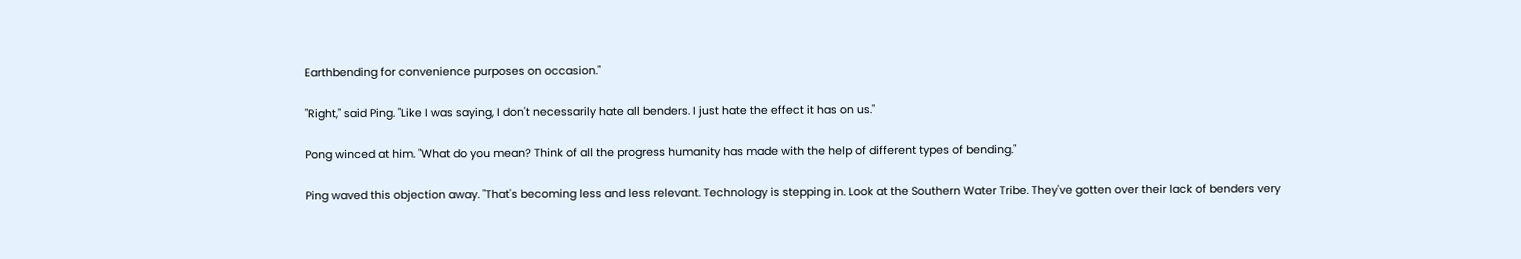Earthbending for convenience purposes on occasion."

"Right," said Ping. "Like I was saying, I don't necessarily hate all benders. I just hate the effect it has on us."

Pong winced at him. "What do you mean? Think of all the progress humanity has made with the help of different types of bending."

Ping waved this objection away. "That's becoming less and less relevant. Technology is stepping in. Look at the Southern Water Tribe. They've gotten over their lack of benders very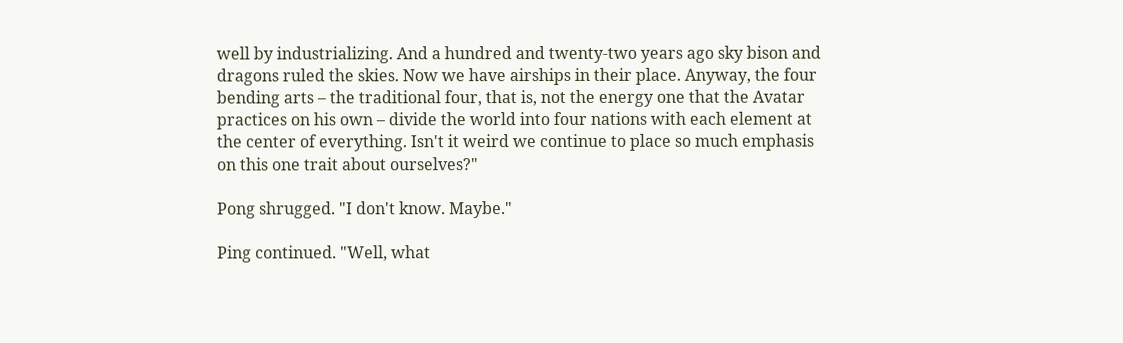well by industrializing. And a hundred and twenty-two years ago sky bison and dragons ruled the skies. Now we have airships in their place. Anyway, the four bending arts – the traditional four, that is, not the energy one that the Avatar practices on his own – divide the world into four nations with each element at the center of everything. Isn't it weird we continue to place so much emphasis on this one trait about ourselves?"

Pong shrugged. "I don't know. Maybe."

Ping continued. "Well, what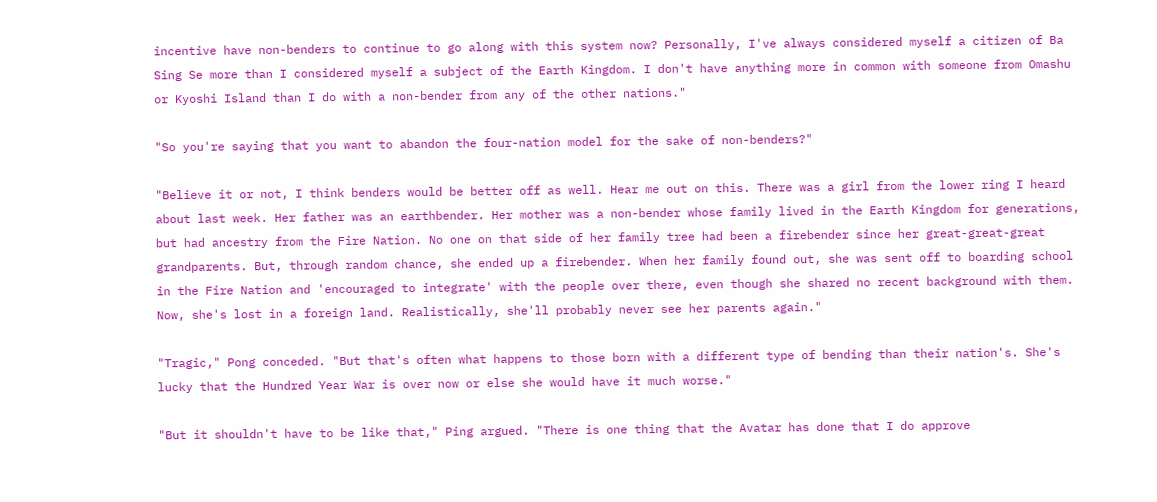incentive have non-benders to continue to go along with this system now? Personally, I've always considered myself a citizen of Ba Sing Se more than I considered myself a subject of the Earth Kingdom. I don't have anything more in common with someone from Omashu or Kyoshi Island than I do with a non-bender from any of the other nations."

"So you're saying that you want to abandon the four-nation model for the sake of non-benders?"

"Believe it or not, I think benders would be better off as well. Hear me out on this. There was a girl from the lower ring I heard about last week. Her father was an earthbender. Her mother was a non-bender whose family lived in the Earth Kingdom for generations, but had ancestry from the Fire Nation. No one on that side of her family tree had been a firebender since her great-great-great grandparents. But, through random chance, she ended up a firebender. When her family found out, she was sent off to boarding school in the Fire Nation and 'encouraged to integrate' with the people over there, even though she shared no recent background with them. Now, she's lost in a foreign land. Realistically, she'll probably never see her parents again."

"Tragic," Pong conceded. "But that's often what happens to those born with a different type of bending than their nation's. She's lucky that the Hundred Year War is over now or else she would have it much worse."

"But it shouldn't have to be like that," Ping argued. "There is one thing that the Avatar has done that I do approve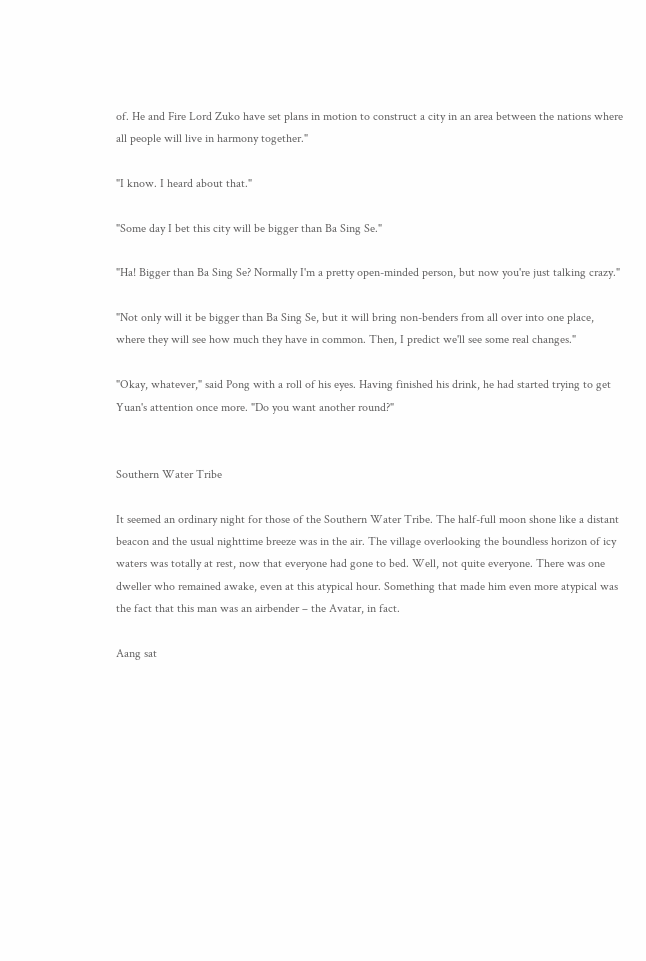of. He and Fire Lord Zuko have set plans in motion to construct a city in an area between the nations where all people will live in harmony together."

"I know. I heard about that."

"Some day I bet this city will be bigger than Ba Sing Se."

"Ha! Bigger than Ba Sing Se? Normally I'm a pretty open-minded person, but now you're just talking crazy."

"Not only will it be bigger than Ba Sing Se, but it will bring non-benders from all over into one place, where they will see how much they have in common. Then, I predict we'll see some real changes."

"Okay, whatever," said Pong with a roll of his eyes. Having finished his drink, he had started trying to get Yuan's attention once more. "Do you want another round?"


Southern Water Tribe

It seemed an ordinary night for those of the Southern Water Tribe. The half-full moon shone like a distant beacon and the usual nighttime breeze was in the air. The village overlooking the boundless horizon of icy waters was totally at rest, now that everyone had gone to bed. Well, not quite everyone. There was one dweller who remained awake, even at this atypical hour. Something that made him even more atypical was the fact that this man was an airbender – the Avatar, in fact.

Aang sat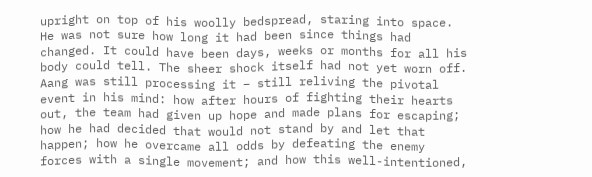upright on top of his woolly bedspread, staring into space. He was not sure how long it had been since things had changed. It could have been days, weeks or months for all his body could tell. The sheer shock itself had not yet worn off. Aang was still processing it – still reliving the pivotal event in his mind: how after hours of fighting their hearts out, the team had given up hope and made plans for escaping; how he had decided that would not stand by and let that happen; how he overcame all odds by defeating the enemy forces with a single movement; and how this well-intentioned,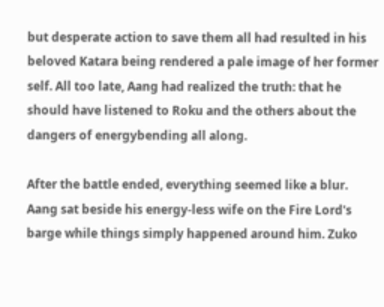but desperate action to save them all had resulted in his beloved Katara being rendered a pale image of her former self. All too late, Aang had realized the truth: that he should have listened to Roku and the others about the dangers of energybending all along.

After the battle ended, everything seemed like a blur. Aang sat beside his energy-less wife on the Fire Lord's barge while things simply happened around him. Zuko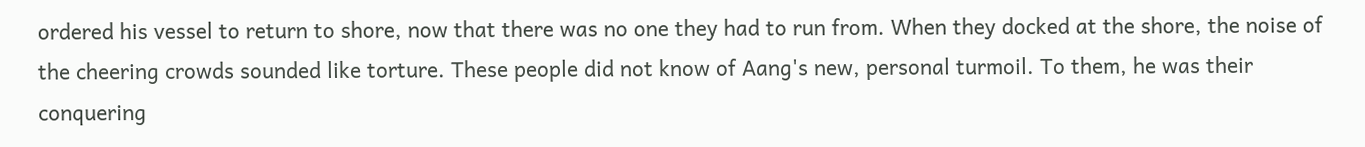ordered his vessel to return to shore, now that there was no one they had to run from. When they docked at the shore, the noise of the cheering crowds sounded like torture. These people did not know of Aang's new, personal turmoil. To them, he was their conquering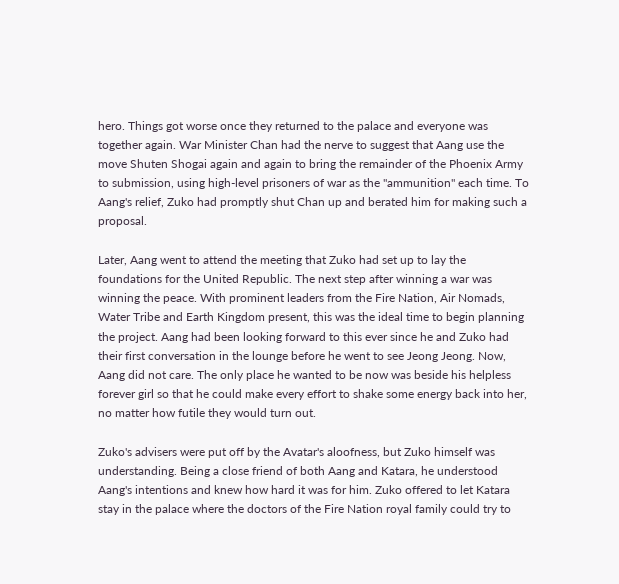hero. Things got worse once they returned to the palace and everyone was together again. War Minister Chan had the nerve to suggest that Aang use the move Shuten Shogai again and again to bring the remainder of the Phoenix Army to submission, using high-level prisoners of war as the "ammunition" each time. To Aang's relief, Zuko had promptly shut Chan up and berated him for making such a proposal.

Later, Aang went to attend the meeting that Zuko had set up to lay the foundations for the United Republic. The next step after winning a war was winning the peace. With prominent leaders from the Fire Nation, Air Nomads, Water Tribe and Earth Kingdom present, this was the ideal time to begin planning the project. Aang had been looking forward to this ever since he and Zuko had their first conversation in the lounge before he went to see Jeong Jeong. Now, Aang did not care. The only place he wanted to be now was beside his helpless forever girl so that he could make every effort to shake some energy back into her, no matter how futile they would turn out.

Zuko's advisers were put off by the Avatar's aloofness, but Zuko himself was understanding. Being a close friend of both Aang and Katara, he understood Aang's intentions and knew how hard it was for him. Zuko offered to let Katara stay in the palace where the doctors of the Fire Nation royal family could try to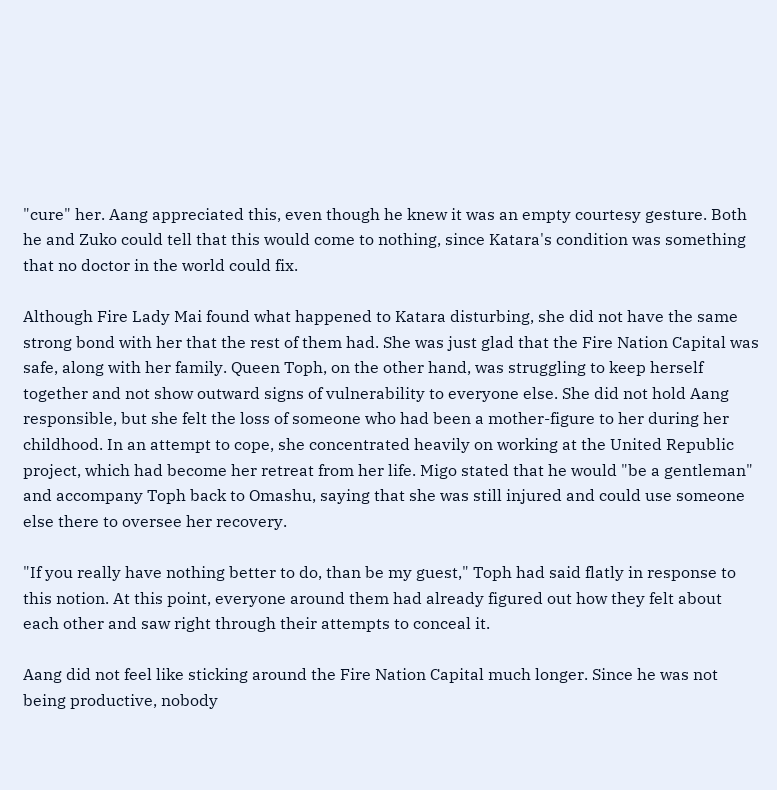"cure" her. Aang appreciated this, even though he knew it was an empty courtesy gesture. Both he and Zuko could tell that this would come to nothing, since Katara's condition was something that no doctor in the world could fix.

Although Fire Lady Mai found what happened to Katara disturbing, she did not have the same strong bond with her that the rest of them had. She was just glad that the Fire Nation Capital was safe, along with her family. Queen Toph, on the other hand, was struggling to keep herself together and not show outward signs of vulnerability to everyone else. She did not hold Aang responsible, but she felt the loss of someone who had been a mother-figure to her during her childhood. In an attempt to cope, she concentrated heavily on working at the United Republic project, which had become her retreat from her life. Migo stated that he would "be a gentleman" and accompany Toph back to Omashu, saying that she was still injured and could use someone else there to oversee her recovery.

"If you really have nothing better to do, than be my guest," Toph had said flatly in response to this notion. At this point, everyone around them had already figured out how they felt about each other and saw right through their attempts to conceal it.

Aang did not feel like sticking around the Fire Nation Capital much longer. Since he was not being productive, nobody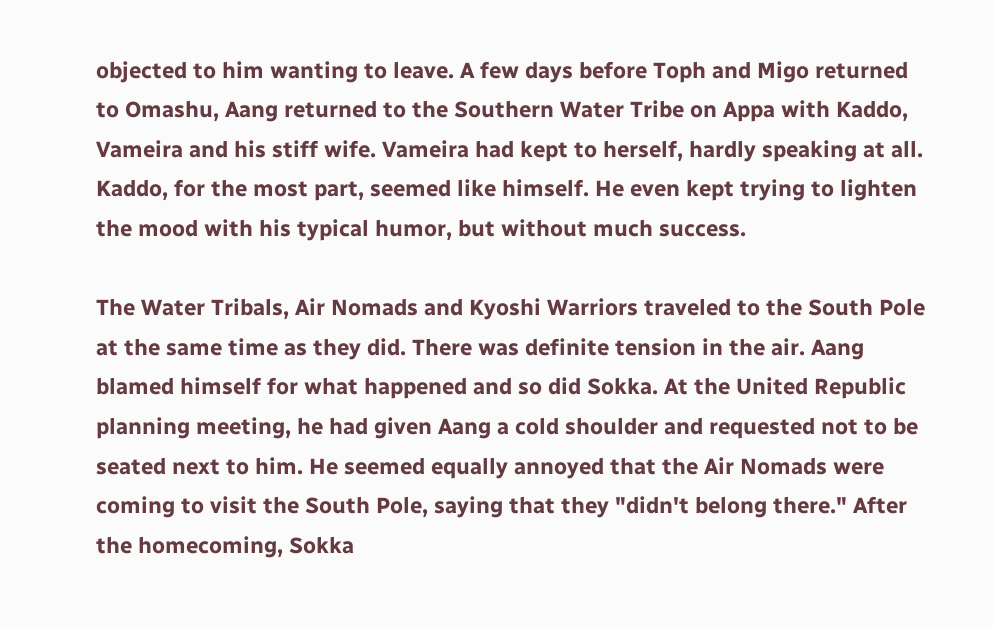objected to him wanting to leave. A few days before Toph and Migo returned to Omashu, Aang returned to the Southern Water Tribe on Appa with Kaddo, Vameira and his stiff wife. Vameira had kept to herself, hardly speaking at all. Kaddo, for the most part, seemed like himself. He even kept trying to lighten the mood with his typical humor, but without much success.

The Water Tribals, Air Nomads and Kyoshi Warriors traveled to the South Pole at the same time as they did. There was definite tension in the air. Aang blamed himself for what happened and so did Sokka. At the United Republic planning meeting, he had given Aang a cold shoulder and requested not to be seated next to him. He seemed equally annoyed that the Air Nomads were coming to visit the South Pole, saying that they "didn't belong there." After the homecoming, Sokka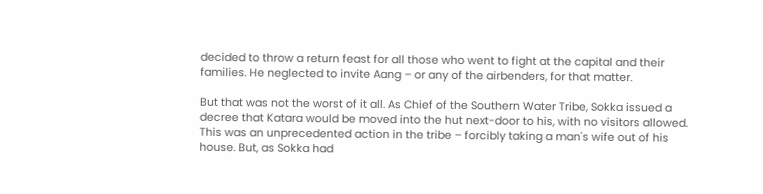decided to throw a return feast for all those who went to fight at the capital and their families. He neglected to invite Aang – or any of the airbenders, for that matter.

But that was not the worst of it all. As Chief of the Southern Water Tribe, Sokka issued a decree that Katara would be moved into the hut next-door to his, with no visitors allowed. This was an unprecedented action in the tribe – forcibly taking a man's wife out of his house. But, as Sokka had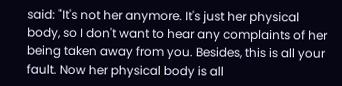said: "It's not her anymore. It's just her physical body, so I don't want to hear any complaints of her being taken away from you. Besides, this is all your fault. Now her physical body is all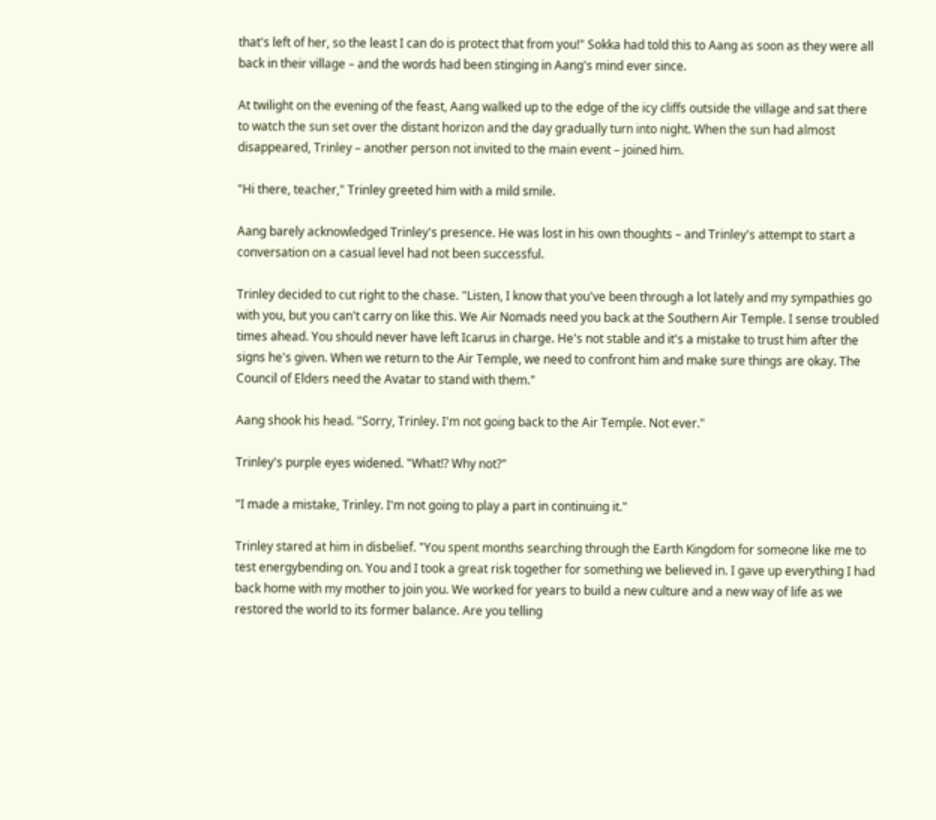that's left of her, so the least I can do is protect that from you!" Sokka had told this to Aang as soon as they were all back in their village – and the words had been stinging in Aang's mind ever since.

At twilight on the evening of the feast, Aang walked up to the edge of the icy cliffs outside the village and sat there to watch the sun set over the distant horizon and the day gradually turn into night. When the sun had almost disappeared, Trinley – another person not invited to the main event – joined him.

"Hi there, teacher," Trinley greeted him with a mild smile.

Aang barely acknowledged Trinley's presence. He was lost in his own thoughts – and Trinley's attempt to start a conversation on a casual level had not been successful.

Trinley decided to cut right to the chase. "Listen, I know that you've been through a lot lately and my sympathies go with you, but you can't carry on like this. We Air Nomads need you back at the Southern Air Temple. I sense troubled times ahead. You should never have left Icarus in charge. He's not stable and it's a mistake to trust him after the signs he's given. When we return to the Air Temple, we need to confront him and make sure things are okay. The Council of Elders need the Avatar to stand with them."

Aang shook his head. "Sorry, Trinley. I'm not going back to the Air Temple. Not ever."

Trinley's purple eyes widened. "What!? Why not?"

"I made a mistake, Trinley. I'm not going to play a part in continuing it."

Trinley stared at him in disbelief. "You spent months searching through the Earth Kingdom for someone like me to test energybending on. You and I took a great risk together for something we believed in. I gave up everything I had back home with my mother to join you. We worked for years to build a new culture and a new way of life as we restored the world to its former balance. Are you telling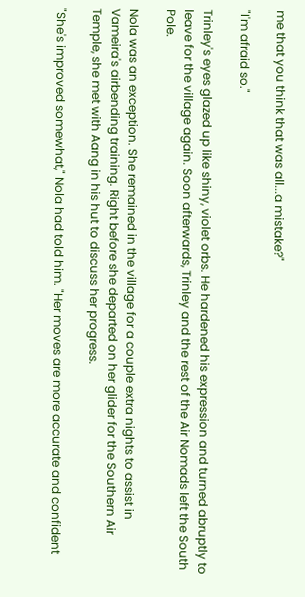me that you think that was all...a mistake?"

"I'm afraid so."

Trinley's eyes glazed up like shiny, violet orbs. He hardened his expression and turned abruptly to leave for the village again. Soon afterwards, Trinley and the rest of the Air Nomads left the South Pole.

Nola was an exception. She remained in the village for a couple extra nights to assist in Vameira's airbending training. Right before she departed on her glider for the Southern Air Temple, she met with Aang in his hut to discuss her progress.

"She's improved somewhat," Nola had told him. "Her moves are more accurate and confident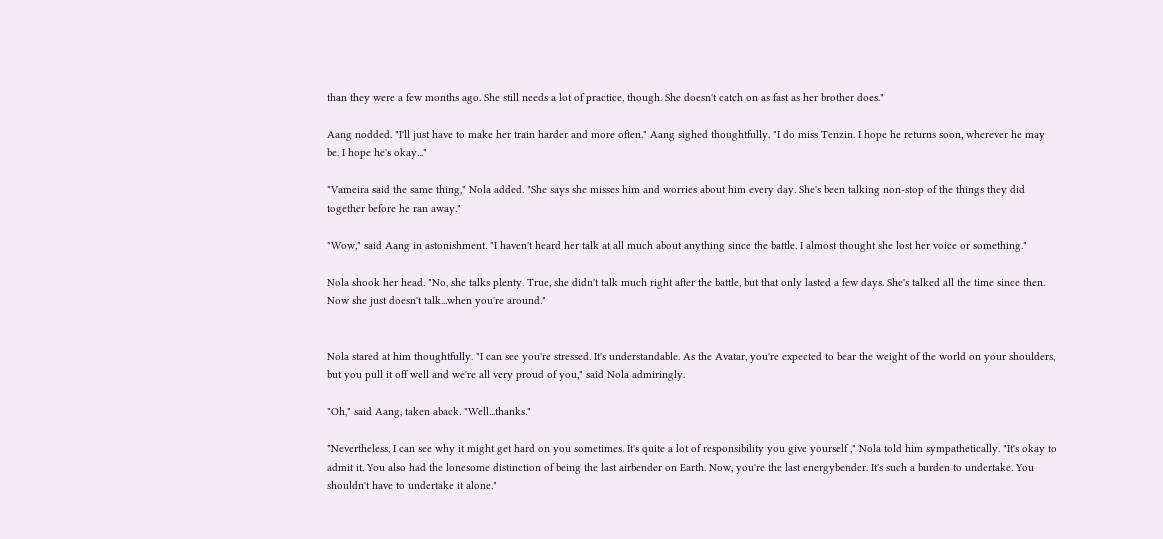than they were a few months ago. She still needs a lot of practice, though. She doesn't catch on as fast as her brother does."

Aang nodded. "I'll just have to make her train harder and more often." Aang sighed thoughtfully. "I do miss Tenzin. I hope he returns soon, wherever he may be. I hope he's okay..."

"Vameira said the same thing," Nola added. "She says she misses him and worries about him every day. She's been talking non-stop of the things they did together before he ran away."

"Wow," said Aang in astonishment. "I haven't heard her talk at all much about anything since the battle. I almost thought she lost her voice or something."

Nola shook her head. "No, she talks plenty. True, she didn't talk much right after the battle, but that only lasted a few days. She's talked all the time since then. Now she just doesn't talk...when you're around."


Nola stared at him thoughtfully. "I can see you're stressed. It's understandable. As the Avatar, you're expected to bear the weight of the world on your shoulders, but you pull it off well and we're all very proud of you," said Nola admiringly.

"Oh," said Aang, taken aback. "Well...thanks."

"Nevertheless, I can see why it might get hard on you sometimes. It's quite a lot of responsibility you give yourself ," Nola told him sympathetically. "It's okay to admit it. You also had the lonesome distinction of being the last airbender on Earth. Now, you're the last energybender. It's such a burden to undertake. You shouldn't have to undertake it alone."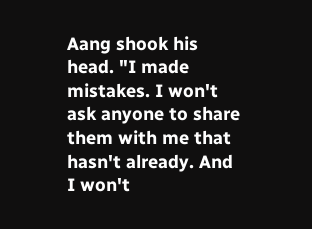Aang shook his head. "I made mistakes. I won't ask anyone to share them with me that hasn't already. And I won't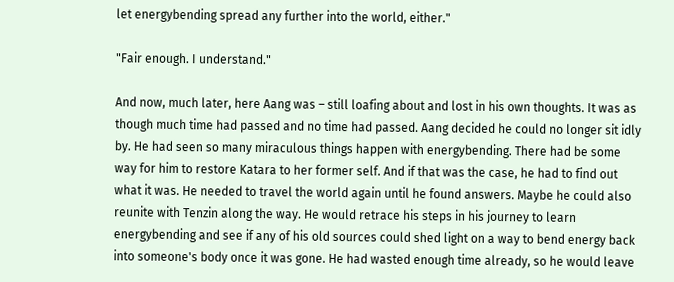let energybending spread any further into the world, either."

"Fair enough. I understand."

And now, much later, here Aang was – still loafing about and lost in his own thoughts. It was as though much time had passed and no time had passed. Aang decided he could no longer sit idly by. He had seen so many miraculous things happen with energybending. There had be some way for him to restore Katara to her former self. And if that was the case, he had to find out what it was. He needed to travel the world again until he found answers. Maybe he could also reunite with Tenzin along the way. He would retrace his steps in his journey to learn energybending and see if any of his old sources could shed light on a way to bend energy back into someone's body once it was gone. He had wasted enough time already, so he would leave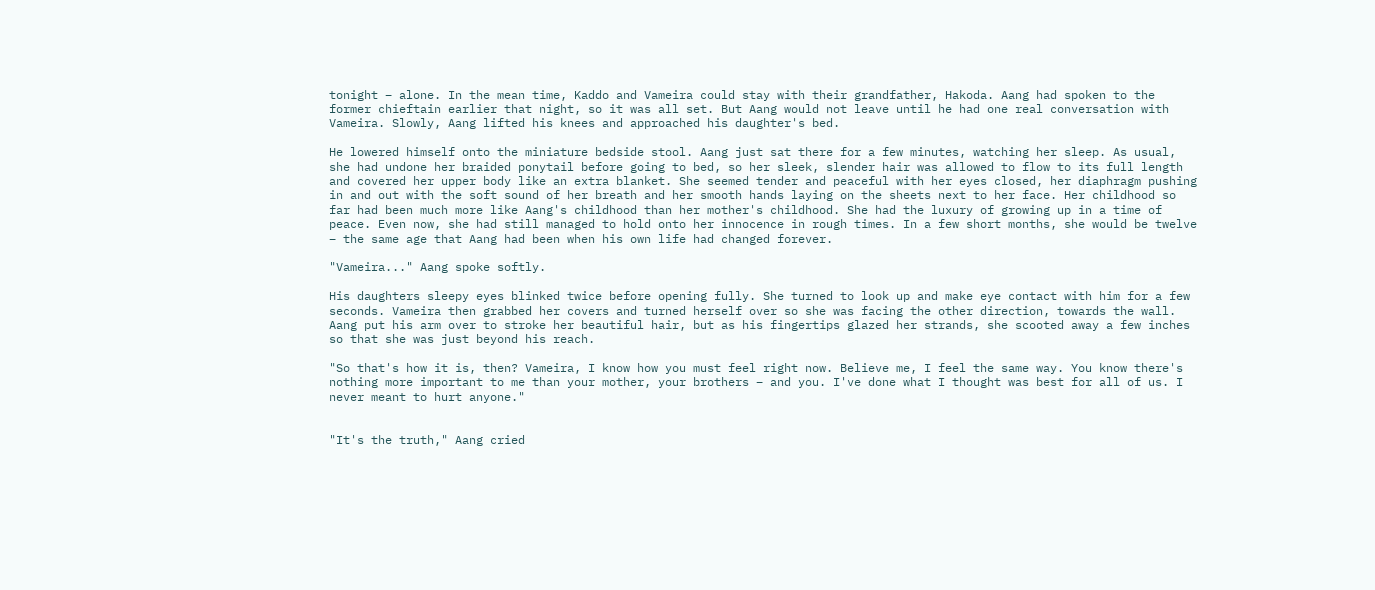tonight – alone. In the mean time, Kaddo and Vameira could stay with their grandfather, Hakoda. Aang had spoken to the former chieftain earlier that night, so it was all set. But Aang would not leave until he had one real conversation with Vameira. Slowly, Aang lifted his knees and approached his daughter's bed.

He lowered himself onto the miniature bedside stool. Aang just sat there for a few minutes, watching her sleep. As usual, she had undone her braided ponytail before going to bed, so her sleek, slender hair was allowed to flow to its full length and covered her upper body like an extra blanket. She seemed tender and peaceful with her eyes closed, her diaphragm pushing in and out with the soft sound of her breath and her smooth hands laying on the sheets next to her face. Her childhood so far had been much more like Aang's childhood than her mother's childhood. She had the luxury of growing up in a time of peace. Even now, she had still managed to hold onto her innocence in rough times. In a few short months, she would be twelve – the same age that Aang had been when his own life had changed forever.

"Vameira..." Aang spoke softly.

His daughters sleepy eyes blinked twice before opening fully. She turned to look up and make eye contact with him for a few seconds. Vameira then grabbed her covers and turned herself over so she was facing the other direction, towards the wall. Aang put his arm over to stroke her beautiful hair, but as his fingertips glazed her strands, she scooted away a few inches so that she was just beyond his reach.

"So that's how it is, then? Vameira, I know how you must feel right now. Believe me, I feel the same way. You know there's nothing more important to me than your mother, your brothers – and you. I've done what I thought was best for all of us. I never meant to hurt anyone."


"It's the truth," Aang cried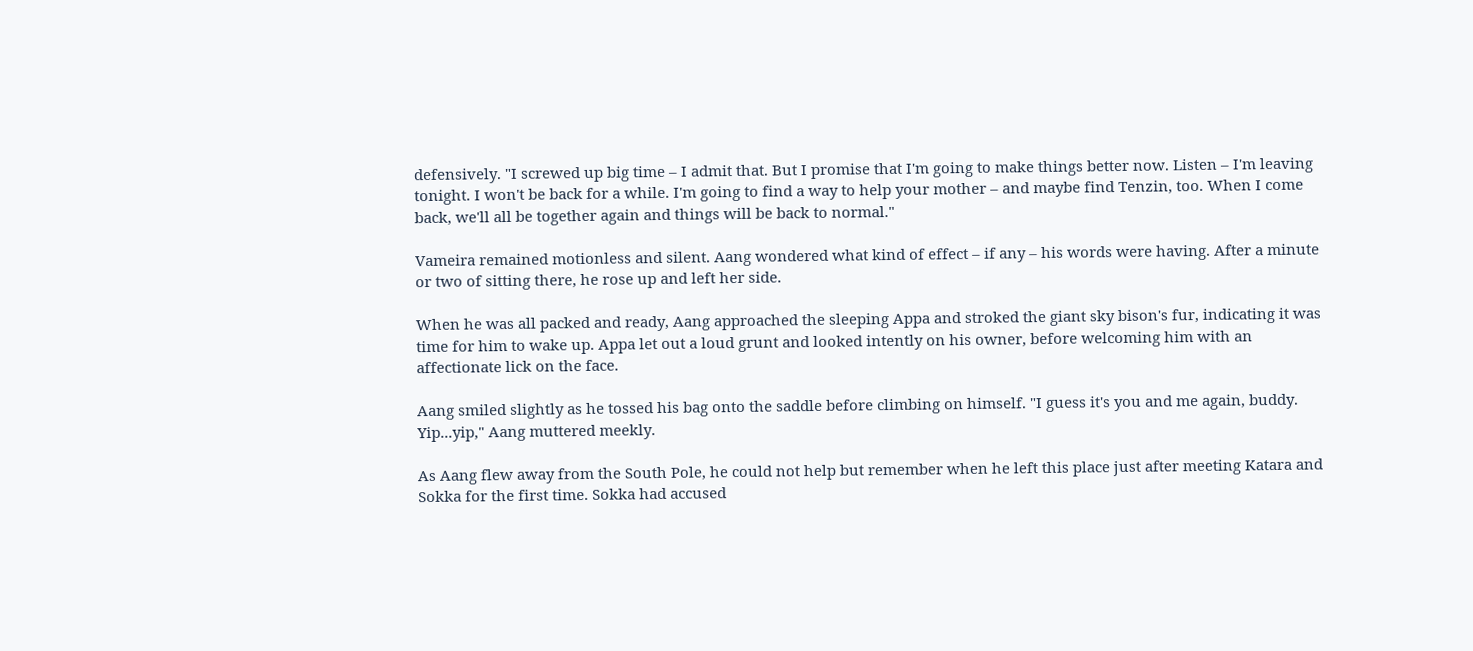defensively. "I screwed up big time – I admit that. But I promise that I'm going to make things better now. Listen – I'm leaving tonight. I won't be back for a while. I'm going to find a way to help your mother – and maybe find Tenzin, too. When I come back, we'll all be together again and things will be back to normal."

Vameira remained motionless and silent. Aang wondered what kind of effect – if any – his words were having. After a minute or two of sitting there, he rose up and left her side.

When he was all packed and ready, Aang approached the sleeping Appa and stroked the giant sky bison's fur, indicating it was time for him to wake up. Appa let out a loud grunt and looked intently on his owner, before welcoming him with an affectionate lick on the face.

Aang smiled slightly as he tossed his bag onto the saddle before climbing on himself. "I guess it's you and me again, buddy. Yip...yip," Aang muttered meekly.

As Aang flew away from the South Pole, he could not help but remember when he left this place just after meeting Katara and Sokka for the first time. Sokka had accused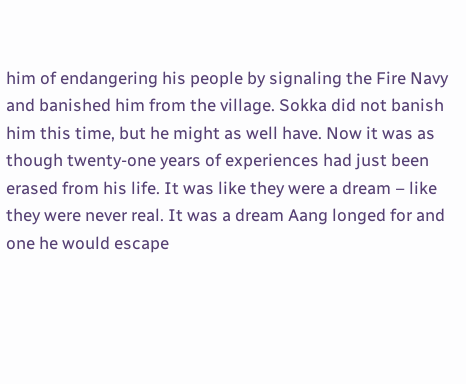him of endangering his people by signaling the Fire Navy and banished him from the village. Sokka did not banish him this time, but he might as well have. Now it was as though twenty-one years of experiences had just been erased from his life. It was like they were a dream – like they were never real. It was a dream Aang longed for and one he would escape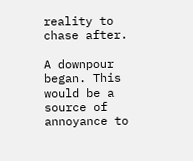reality to chase after.

A downpour began. This would be a source of annoyance to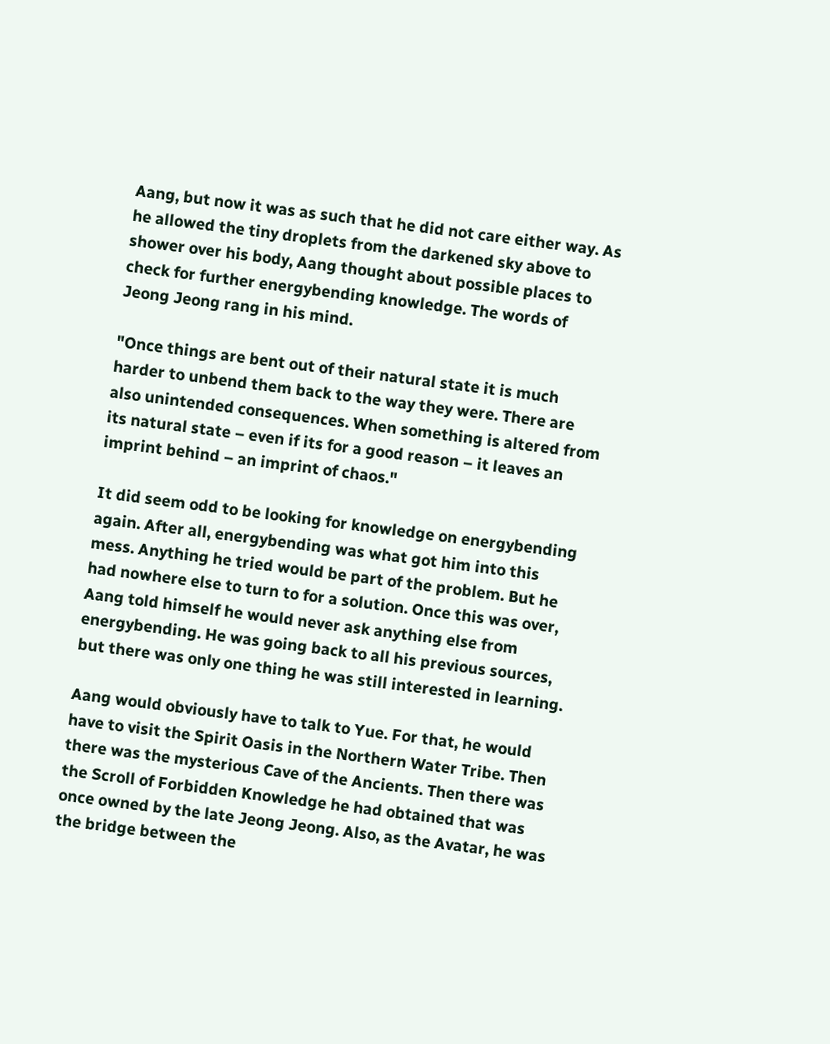Aang, but now it was as such that he did not care either way. As he allowed the tiny droplets from the darkened sky above to shower over his body, Aang thought about possible places to check for further energybending knowledge. The words of Jeong Jeong rang in his mind.

"Once things are bent out of their natural state it is much harder to unbend them back to the way they were. There are also unintended consequences. When something is altered from its natural state – even if its for a good reason – it leaves an imprint behind – an imprint of chaos."

It did seem odd to be looking for knowledge on energybending again. After all, energybending was what got him into this mess. Anything he tried would be part of the problem. But he had nowhere else to turn to for a solution. Once this was over, Aang told himself he would never ask anything else from energybending. He was going back to all his previous sources, but there was only one thing he was still interested in learning.

Aang would obviously have to talk to Yue. For that, he would have to visit the Spirit Oasis in the Northern Water Tribe. Then there was the mysterious Cave of the Ancients. Then there was the Scroll of Forbidden Knowledge he had obtained that was once owned by the late Jeong Jeong. Also, as the Avatar, he was the bridge between the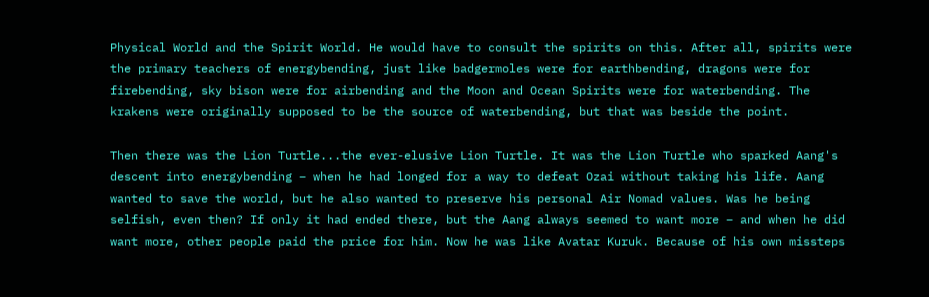Physical World and the Spirit World. He would have to consult the spirits on this. After all, spirits were the primary teachers of energybending, just like badgermoles were for earthbending, dragons were for firebending, sky bison were for airbending and the Moon and Ocean Spirits were for waterbending. The krakens were originally supposed to be the source of waterbending, but that was beside the point.

Then there was the Lion Turtle...the ever-elusive Lion Turtle. It was the Lion Turtle who sparked Aang's descent into energybending – when he had longed for a way to defeat Ozai without taking his life. Aang wanted to save the world, but he also wanted to preserve his personal Air Nomad values. Was he being selfish, even then? If only it had ended there, but the Aang always seemed to want more – and when he did want more, other people paid the price for him. Now he was like Avatar Kuruk. Because of his own missteps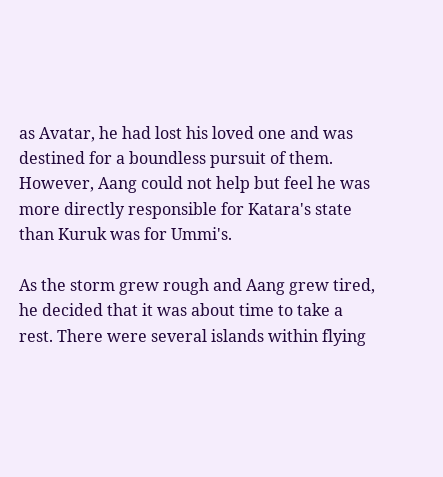as Avatar, he had lost his loved one and was destined for a boundless pursuit of them. However, Aang could not help but feel he was more directly responsible for Katara's state than Kuruk was for Ummi's.

As the storm grew rough and Aang grew tired, he decided that it was about time to take a rest. There were several islands within flying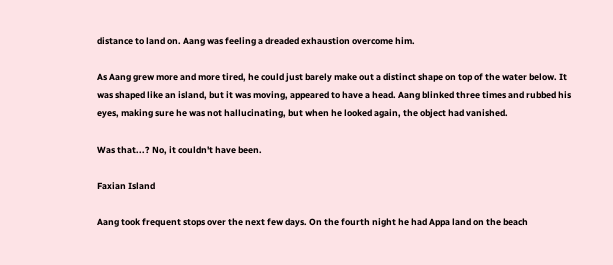distance to land on. Aang was feeling a dreaded exhaustion overcome him.

As Aang grew more and more tired, he could just barely make out a distinct shape on top of the water below. It was shaped like an island, but it was moving, appeared to have a head. Aang blinked three times and rubbed his eyes, making sure he was not hallucinating, but when he looked again, the object had vanished.

Was that...? No, it couldn't have been.

Faxian Island

Aang took frequent stops over the next few days. On the fourth night he had Appa land on the beach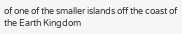of one of the smaller islands off the coast of the Earth Kingdom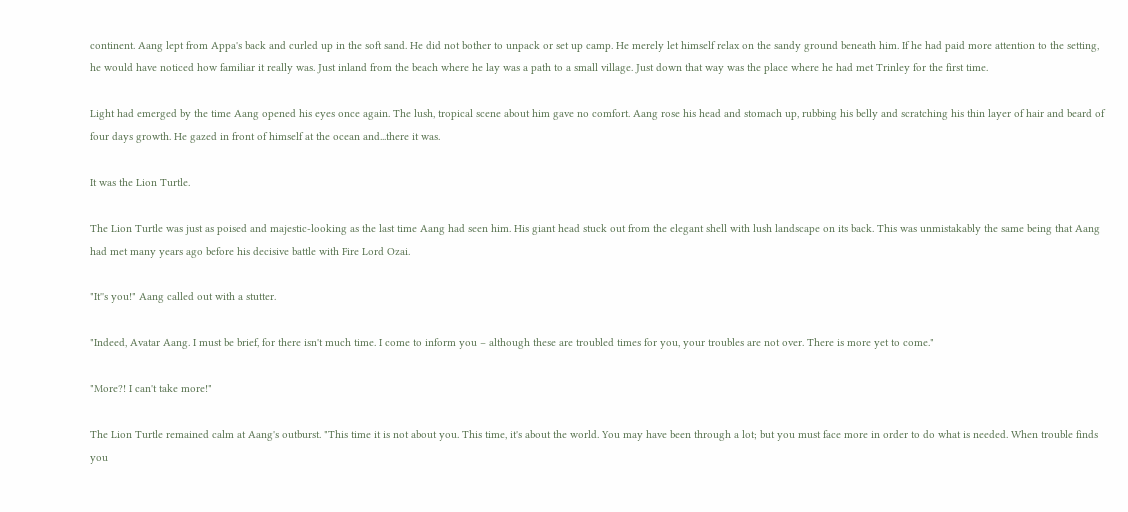continent. Aang lept from Appa's back and curled up in the soft sand. He did not bother to unpack or set up camp. He merely let himself relax on the sandy ground beneath him. If he had paid more attention to the setting, he would have noticed how familiar it really was. Just inland from the beach where he lay was a path to a small village. Just down that way was the place where he had met Trinley for the first time.

Light had emerged by the time Aang opened his eyes once again. The lush, tropical scene about him gave no comfort. Aang rose his head and stomach up, rubbing his belly and scratching his thin layer of hair and beard of four days growth. He gazed in front of himself at the ocean and...there it was.

It was the Lion Turtle.

The Lion Turtle was just as poised and majestic-looking as the last time Aang had seen him. His giant head stuck out from the elegant shell with lush landscape on its back. This was unmistakably the same being that Aang had met many years ago before his decisive battle with Fire Lord Ozai.

"It''s you!" Aang called out with a stutter.

"Indeed, Avatar Aang. I must be brief, for there isn't much time. I come to inform you – although these are troubled times for you, your troubles are not over. There is more yet to come."

"More?! I can't take more!"

The Lion Turtle remained calm at Aang's outburst. "This time it is not about you. This time, it's about the world. You may have been through a lot; but you must face more in order to do what is needed. When trouble finds you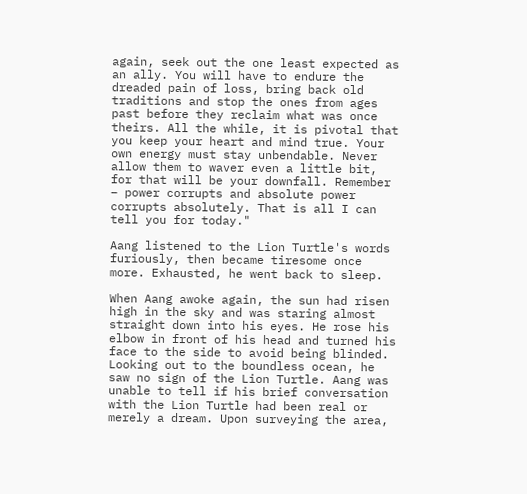again, seek out the one least expected as an ally. You will have to endure the dreaded pain of loss, bring back old traditions and stop the ones from ages past before they reclaim what was once theirs. All the while, it is pivotal that you keep your heart and mind true. Your own energy must stay unbendable. Never allow them to waver even a little bit, for that will be your downfall. Remember – power corrupts and absolute power corrupts absolutely. That is all I can tell you for today."

Aang listened to the Lion Turtle's words furiously, then became tiresome once more. Exhausted, he went back to sleep.

When Aang awoke again, the sun had risen high in the sky and was staring almost straight down into his eyes. He rose his elbow in front of his head and turned his face to the side to avoid being blinded. Looking out to the boundless ocean, he saw no sign of the Lion Turtle. Aang was unable to tell if his brief conversation with the Lion Turtle had been real or merely a dream. Upon surveying the area,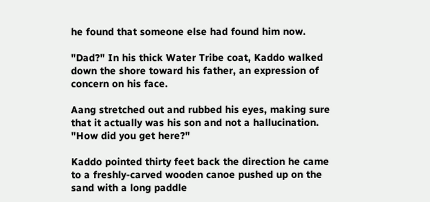he found that someone else had found him now.

"Dad?" In his thick Water Tribe coat, Kaddo walked down the shore toward his father, an expression of concern on his face.

Aang stretched out and rubbed his eyes, making sure that it actually was his son and not a hallucination. "How did you get here?"

Kaddo pointed thirty feet back the direction he came to a freshly-carved wooden canoe pushed up on the sand with a long paddle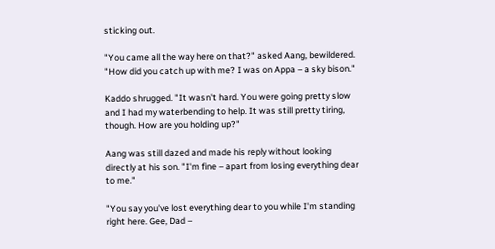sticking out.

"You came all the way here on that?" asked Aang, bewildered. "How did you catch up with me? I was on Appa – a sky bison."

Kaddo shrugged. "It wasn't hard. You were going pretty slow and I had my waterbending to help. It was still pretty tiring, though. How are you holding up?"

Aang was still dazed and made his reply without looking directly at his son. "I'm fine – apart from losing everything dear to me."

"You say you've lost everything dear to you while I'm standing right here. Gee, Dad –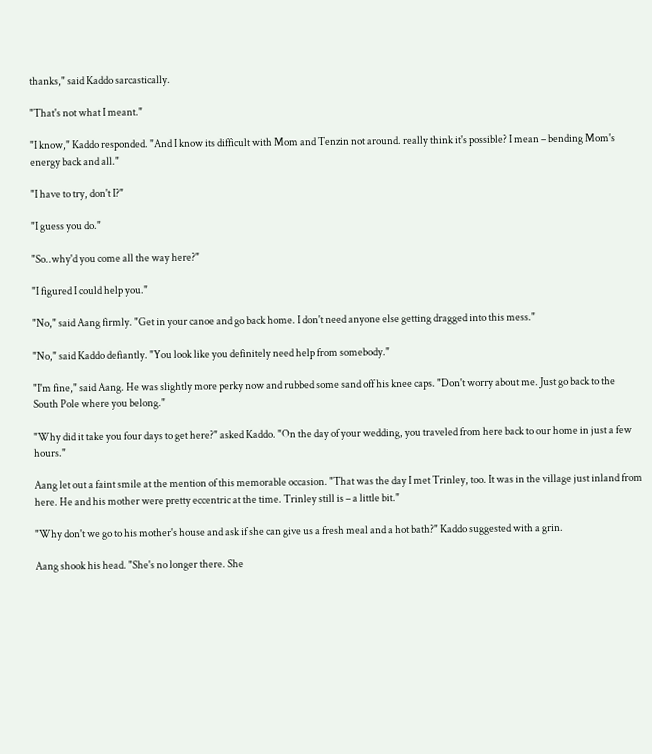thanks," said Kaddo sarcastically.

"That's not what I meant."

"I know," Kaddo responded. "And I know its difficult with Mom and Tenzin not around. really think it's possible? I mean – bending Mom's energy back and all."

"I have to try, don't I?"

"I guess you do."

"So..why'd you come all the way here?"

"I figured I could help you."

"No," said Aang firmly. "Get in your canoe and go back home. I don't need anyone else getting dragged into this mess."

"No," said Kaddo defiantly. "You look like you definitely need help from somebody."

"I'm fine," said Aang. He was slightly more perky now and rubbed some sand off his knee caps. "Don't worry about me. Just go back to the South Pole where you belong."

"Why did it take you four days to get here?" asked Kaddo. "On the day of your wedding, you traveled from here back to our home in just a few hours."

Aang let out a faint smile at the mention of this memorable occasion. "That was the day I met Trinley, too. It was in the village just inland from here. He and his mother were pretty eccentric at the time. Trinley still is – a little bit."

"Why don't we go to his mother's house and ask if she can give us a fresh meal and a hot bath?" Kaddo suggested with a grin.

Aang shook his head. "She's no longer there. She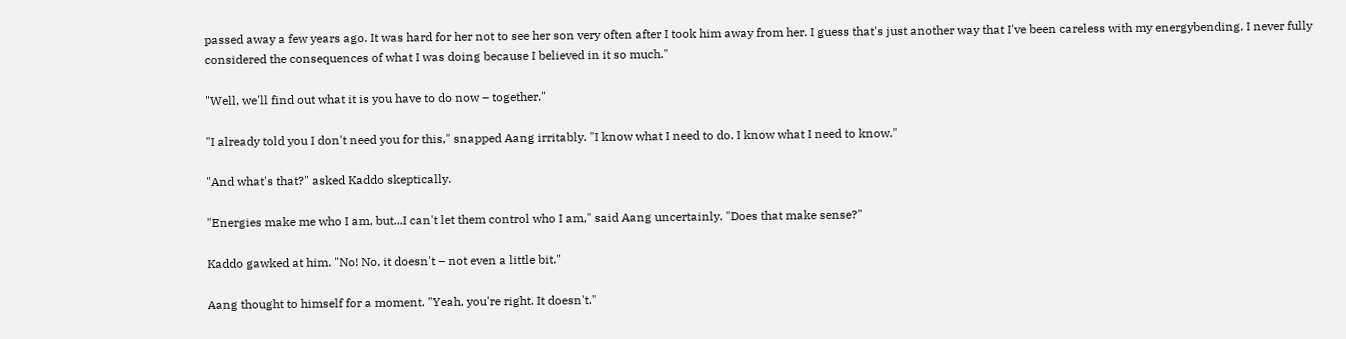passed away a few years ago. It was hard for her not to see her son very often after I took him away from her. I guess that's just another way that I've been careless with my energybending. I never fully considered the consequences of what I was doing because I believed in it so much."

"Well, we'll find out what it is you have to do now – together."

"I already told you I don't need you for this," snapped Aang irritably. "I know what I need to do. I know what I need to know."

"And what's that?" asked Kaddo skeptically.

"Energies make me who I am, but...I can't let them control who I am," said Aang uncertainly. "Does that make sense?"

Kaddo gawked at him. "No! No, it doesn't – not even a little bit."

Aang thought to himself for a moment. "Yeah, you're right. It doesn't."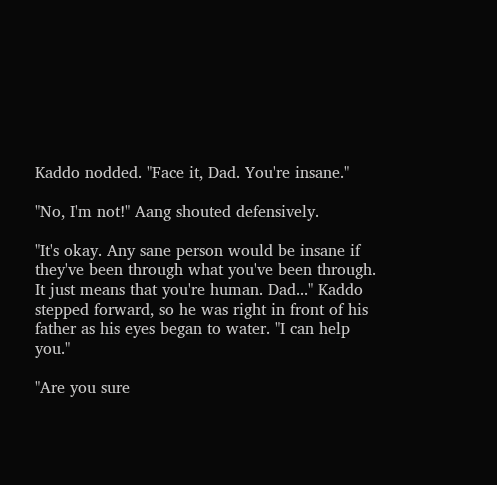Kaddo nodded. "Face it, Dad. You're insane."

"No, I'm not!" Aang shouted defensively.

"It's okay. Any sane person would be insane if they've been through what you've been through. It just means that you're human. Dad..." Kaddo stepped forward, so he was right in front of his father as his eyes began to water. "I can help you."

"Are you sure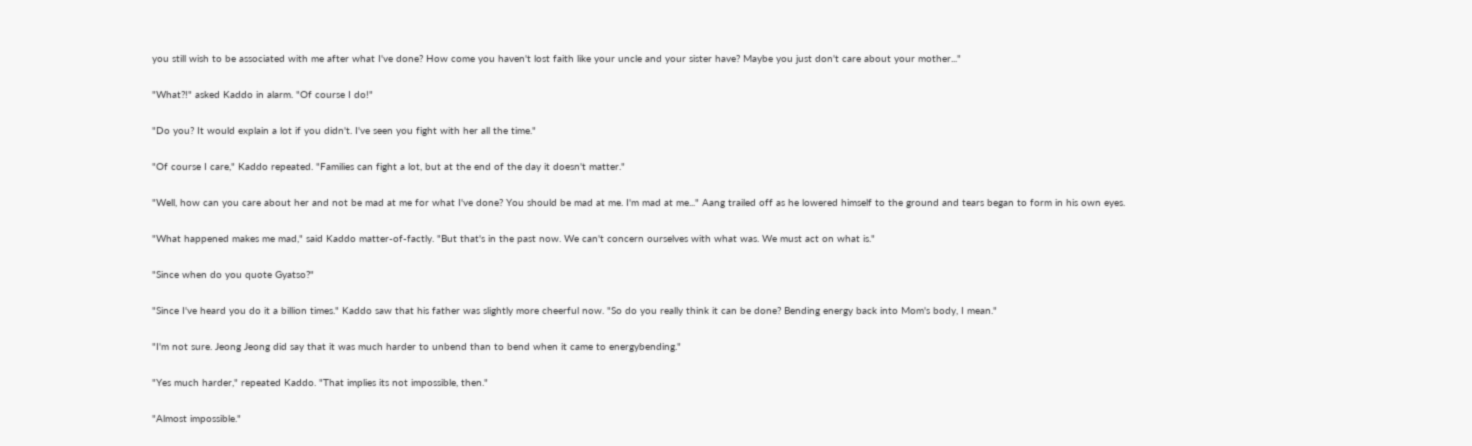you still wish to be associated with me after what I've done? How come you haven't lost faith like your uncle and your sister have? Maybe you just don't care about your mother..."

"What?!" asked Kaddo in alarm. "Of course I do!"

"Do you? It would explain a lot if you didn't. I've seen you fight with her all the time."

"Of course I care," Kaddo repeated. "Families can fight a lot, but at the end of the day it doesn't matter."

"Well, how can you care about her and not be mad at me for what I've done? You should be mad at me. I'm mad at me..." Aang trailed off as he lowered himself to the ground and tears began to form in his own eyes.

"What happened makes me mad," said Kaddo matter-of-factly. "But that's in the past now. We can't concern ourselves with what was. We must act on what is."

"Since when do you quote Gyatso?"

"Since I've heard you do it a billion times." Kaddo saw that his father was slightly more cheerful now. "So do you really think it can be done? Bending energy back into Mom's body, I mean."

"I'm not sure. Jeong Jeong did say that it was much harder to unbend than to bend when it came to energybending."

"Yes much harder," repeated Kaddo. "That implies its not impossible, then."

"Almost impossible."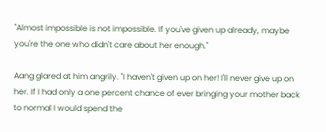"Almost impossible is not impossible. If you've given up already, maybe you're the one who didn't care about her enough."

Aang glared at him angrily. "I haven't given up on her! I'll never give up on her. If I had only a one percent chance of ever bringing your mother back to normal I would spend the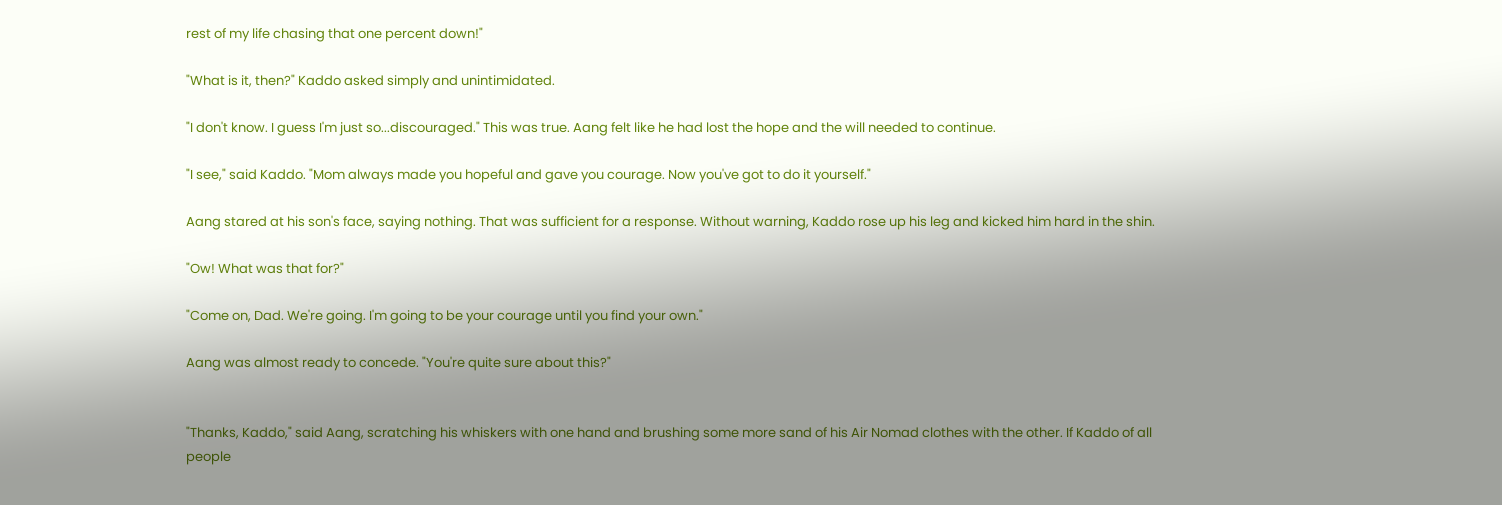rest of my life chasing that one percent down!"

"What is it, then?" Kaddo asked simply and unintimidated.

"I don't know. I guess I'm just so...discouraged." This was true. Aang felt like he had lost the hope and the will needed to continue.

"I see," said Kaddo. "Mom always made you hopeful and gave you courage. Now you've got to do it yourself."

Aang stared at his son's face, saying nothing. That was sufficient for a response. Without warning, Kaddo rose up his leg and kicked him hard in the shin.

"Ow! What was that for?"

"Come on, Dad. We're going. I'm going to be your courage until you find your own."

Aang was almost ready to concede. "You're quite sure about this?"


"Thanks, Kaddo," said Aang, scratching his whiskers with one hand and brushing some more sand of his Air Nomad clothes with the other. If Kaddo of all people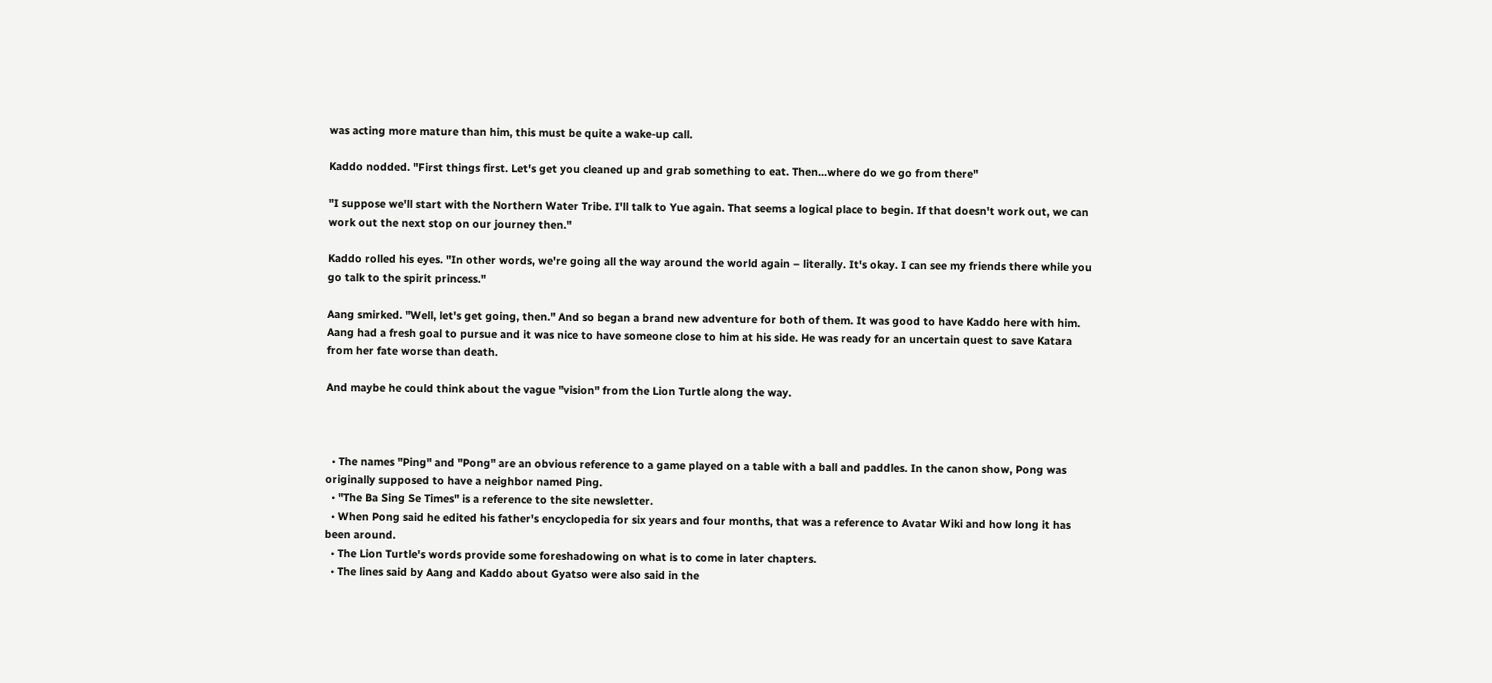was acting more mature than him, this must be quite a wake-up call.

Kaddo nodded. "First things first. Let's get you cleaned up and grab something to eat. Then...where do we go from there"

"I suppose we'll start with the Northern Water Tribe. I'll talk to Yue again. That seems a logical place to begin. If that doesn't work out, we can work out the next stop on our journey then."

Kaddo rolled his eyes. "In other words, we're going all the way around the world again – literally. It's okay. I can see my friends there while you go talk to the spirit princess."

Aang smirked. "Well, let's get going, then." And so began a brand new adventure for both of them. It was good to have Kaddo here with him. Aang had a fresh goal to pursue and it was nice to have someone close to him at his side. He was ready for an uncertain quest to save Katara from her fate worse than death.

And maybe he could think about the vague "vision" from the Lion Turtle along the way.



  • The names "Ping" and "Pong" are an obvious reference to a game played on a table with a ball and paddles. In the canon show, Pong was originally supposed to have a neighbor named Ping.
  • "The Ba Sing Se Times" is a reference to the site newsletter.
  • When Pong said he edited his father's encyclopedia for six years and four months, that was a reference to Avatar Wiki and how long it has been around.
  • The Lion Turtle's words provide some foreshadowing on what is to come in later chapters.
  • The lines said by Aang and Kaddo about Gyatso were also said in the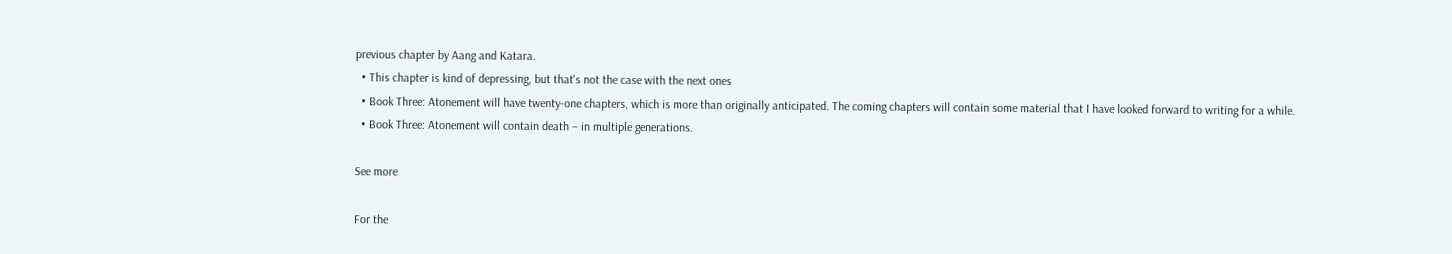previous chapter by Aang and Katara.
  • This chapter is kind of depressing, but that's not the case with the next ones
  • Book Three: Atonement will have twenty-one chapters, which is more than originally anticipated. The coming chapters will contain some material that I have looked forward to writing for a while.
  • Book Three: Atonement will contain death – in multiple generations.

See more

For the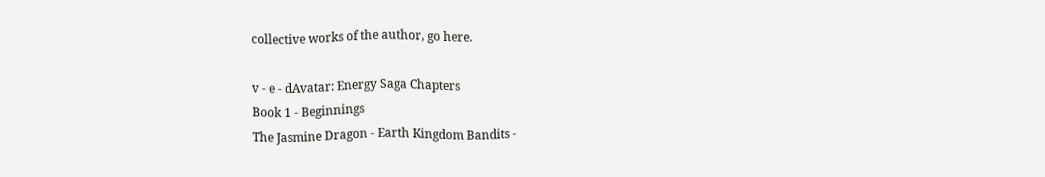collective works of the author, go here.

v - e - dAvatar: Energy Saga Chapters
Book 1 - Beginnings
The Jasmine Dragon - Earth Kingdom Bandits -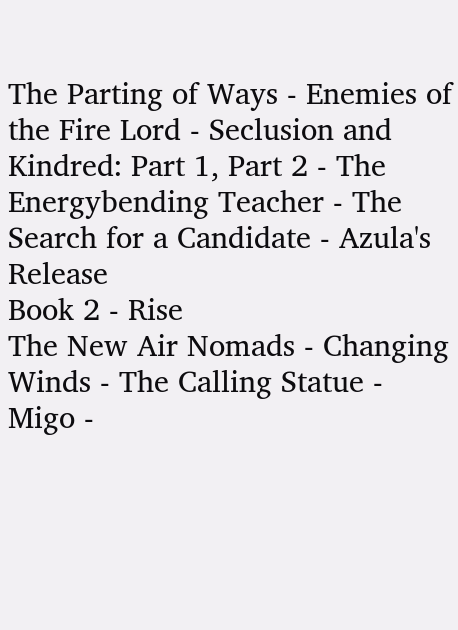The Parting of Ways - Enemies of the Fire Lord - Seclusion and Kindred: Part 1, Part 2 - The Energybending Teacher - The Search for a Candidate - Azula's Release
Book 2 - Rise
The New Air Nomads - Changing Winds - The Calling Statue - Migo -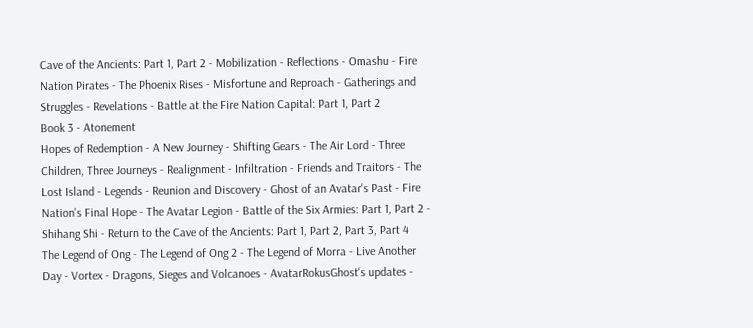Cave of the Ancients: Part 1, Part 2 - Mobilization - Reflections - Omashu - Fire Nation Pirates - The Phoenix Rises - Misfortune and Reproach - Gatherings and Struggles - Revelations - Battle at the Fire Nation Capital: Part 1, Part 2
Book 3 - Atonement
Hopes of Redemption - A New Journey - Shifting Gears - The Air Lord - Three Children, Three Journeys - Realignment - Infiltration - Friends and Traitors - The Lost Island - Legends - Reunion and Discovery - Ghost of an Avatar's Past - Fire Nation's Final Hope - The Avatar Legion - Battle of the Six Armies: Part 1, Part 2 - Shihang Shi - Return to the Cave of the Ancients: Part 1, Part 2, Part 3, Part 4
The Legend of Ong - The Legend of Ong 2 - The Legend of Morra - Live Another Day - Vortex - Dragons, Sieges and Volcanoes - AvatarRokusGhost's updates -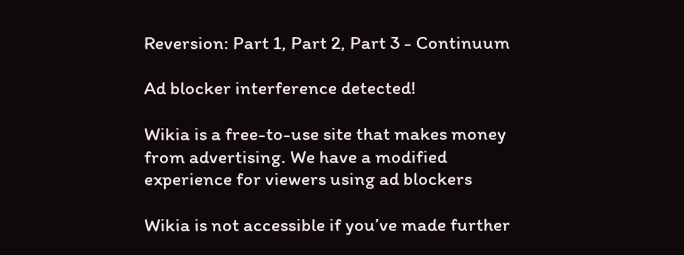Reversion: Part 1, Part 2, Part 3 - Continuum

Ad blocker interference detected!

Wikia is a free-to-use site that makes money from advertising. We have a modified experience for viewers using ad blockers

Wikia is not accessible if you’ve made further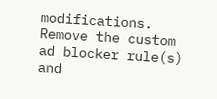modifications. Remove the custom ad blocker rule(s) and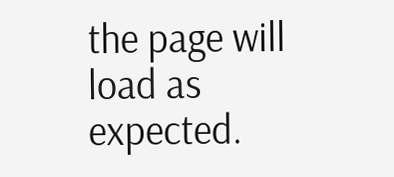the page will load as expected.